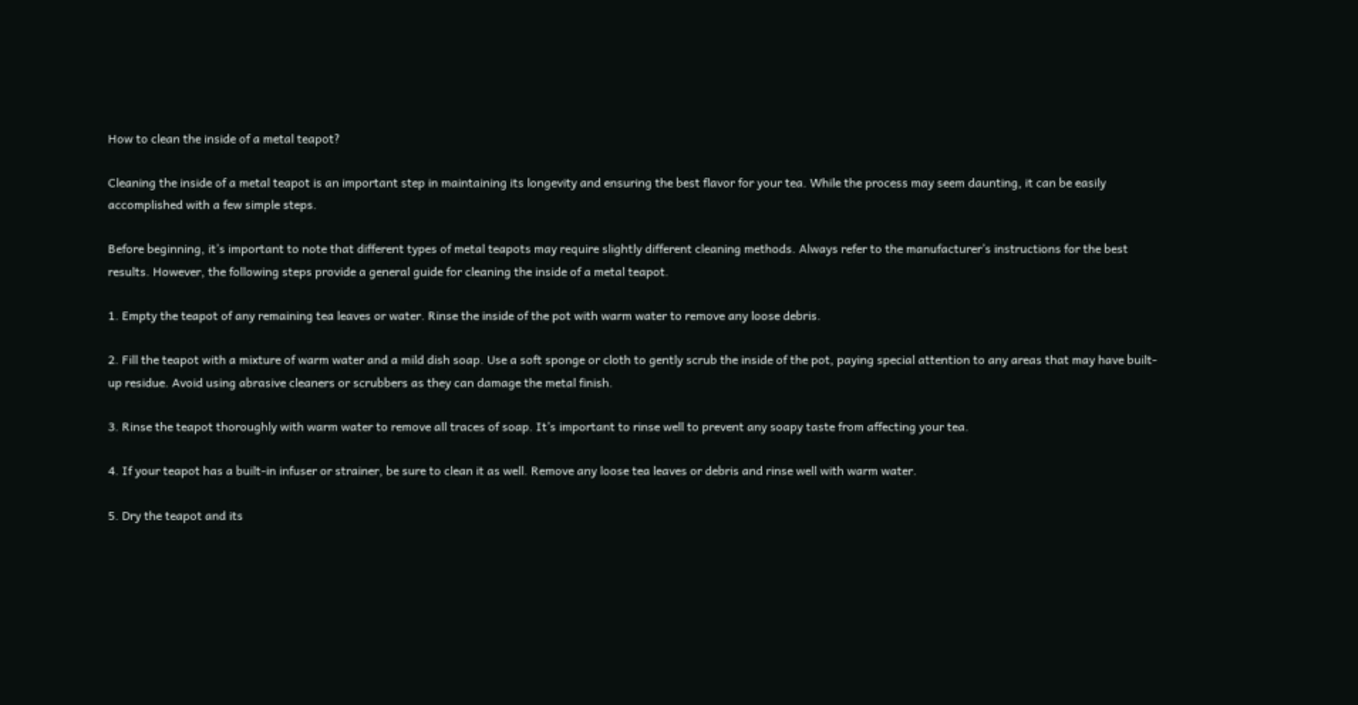How to clean the inside of a metal teapot?

Cleaning the inside of a metal teapot is an important step in maintaining its longevity and ensuring the best flavor for your tea. While the process may seem daunting, it can be easily accomplished with a few simple steps.

Before beginning, it’s important to note that different types of metal teapots may require slightly different cleaning methods. Always refer to the manufacturer’s instructions for the best results. However, the following steps provide a general guide for cleaning the inside of a metal teapot.

1. Empty the teapot of any remaining tea leaves or water. Rinse the inside of the pot with warm water to remove any loose debris.

2. Fill the teapot with a mixture of warm water and a mild dish soap. Use a soft sponge or cloth to gently scrub the inside of the pot, paying special attention to any areas that may have built-up residue. Avoid using abrasive cleaners or scrubbers as they can damage the metal finish.

3. Rinse the teapot thoroughly with warm water to remove all traces of soap. It’s important to rinse well to prevent any soapy taste from affecting your tea.

4. If your teapot has a built-in infuser or strainer, be sure to clean it as well. Remove any loose tea leaves or debris and rinse well with warm water.

5. Dry the teapot and its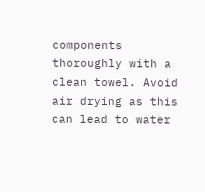components thoroughly with a clean towel. Avoid air drying as this can lead to water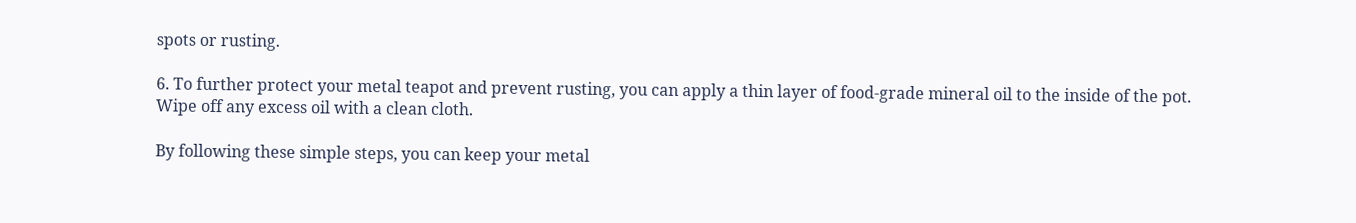spots or rusting.

6. To further protect your metal teapot and prevent rusting, you can apply a thin layer of food-grade mineral oil to the inside of the pot. Wipe off any excess oil with a clean cloth.

By following these simple steps, you can keep your metal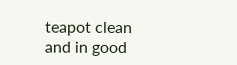teapot clean and in good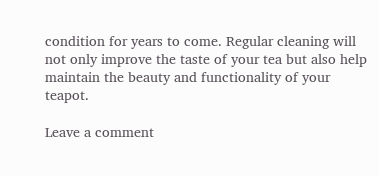condition for years to come. Regular cleaning will not only improve the taste of your tea but also help maintain the beauty and functionality of your teapot.

Leave a comment